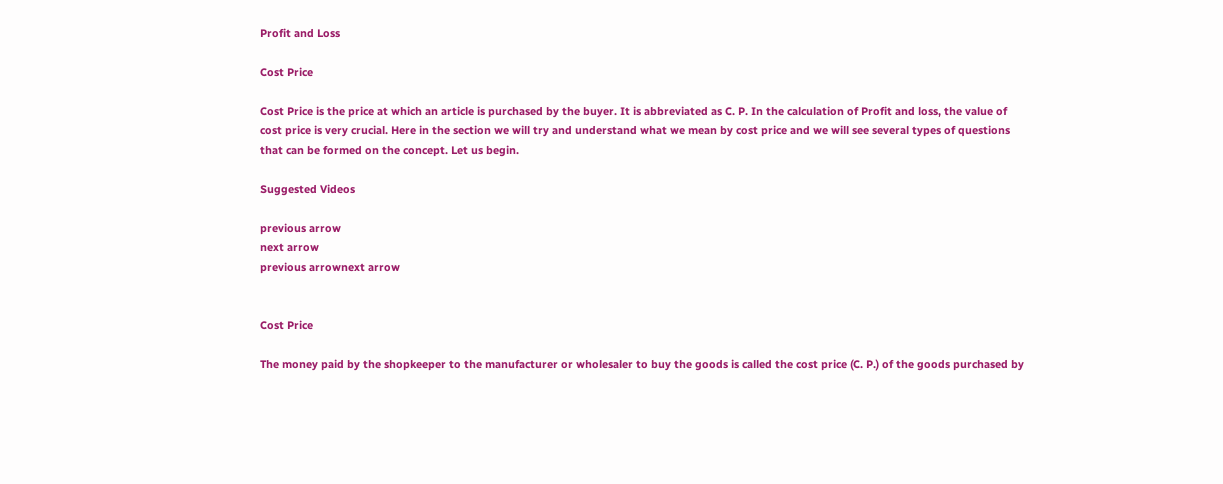Profit and Loss

Cost Price

Cost Price is the price at which an article is purchased by the buyer. It is abbreviated as C. P. In the calculation of Profit and loss, the value of cost price is very crucial. Here in the section we will try and understand what we mean by cost price and we will see several types of questions that can be formed on the concept. Let us begin.

Suggested Videos

previous arrow
next arrow
previous arrownext arrow


Cost Price

The money paid by the shopkeeper to the manufacturer or wholesaler to buy the goods is called the cost price (C. P.) of the goods purchased by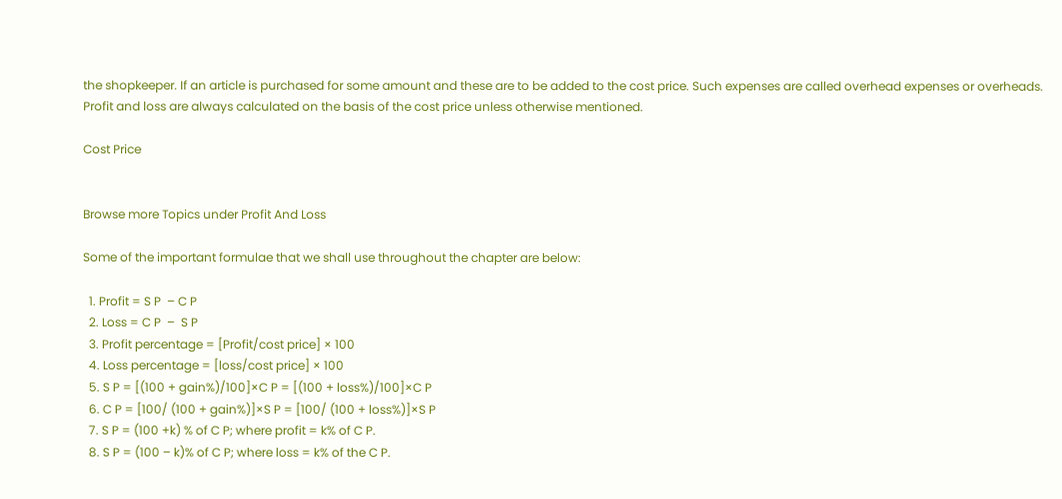the shopkeeper. If an article is purchased for some amount and these are to be added to the cost price. Such expenses are called overhead expenses or overheads. Profit and loss are always calculated on the basis of the cost price unless otherwise mentioned.

Cost Price


Browse more Topics under Profit And Loss

Some of the important formulae that we shall use throughout the chapter are below:

  1. Profit = S P  – C P
  2. Loss = C P  –  S P
  3. Profit percentage = [Profit/cost price] × 100
  4. Loss percentage = [loss/cost price] × 100
  5. S P = [(100 + gain%)/100]×C P = [(100 + loss%)/100]×C P
  6. C P = [100/ (100 + gain%)]×S P = [100/ (100 + loss%)]×S P
  7. S P = (100 +k) % of C P; where profit = k% of C P.
  8. S P = (100 – k)% of C P; where loss = k% of the C P.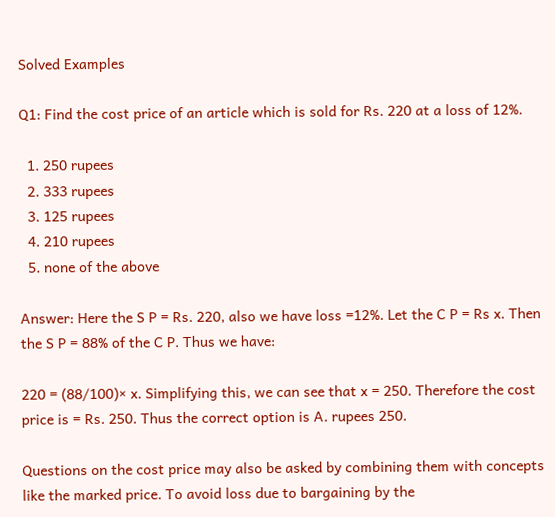Solved Examples

Q1: Find the cost price of an article which is sold for Rs. 220 at a loss of 12%.

  1. 250 rupees
  2. 333 rupees
  3. 125 rupees
  4. 210 rupees
  5. none of the above

Answer: Here the S P = Rs. 220, also we have loss =12%. Let the C P = Rs x. Then the S P = 88% of the C P. Thus we have:

220 = (88/100)× x. Simplifying this, we can see that x = 250. Therefore the cost price is = Rs. 250. Thus the correct option is A. rupees 250.

Questions on the cost price may also be asked by combining them with concepts like the marked price. To avoid loss due to bargaining by the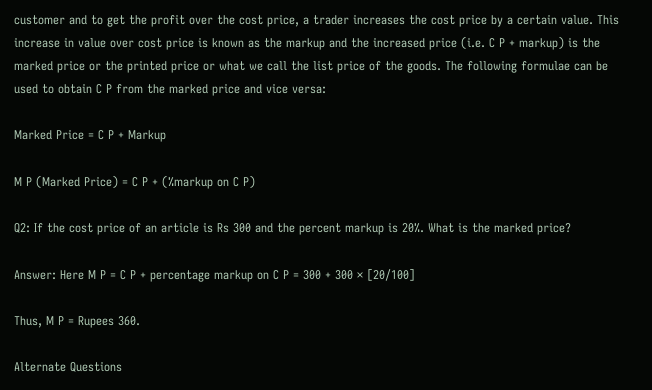customer and to get the profit over the cost price, a trader increases the cost price by a certain value. This increase in value over cost price is known as the markup and the increased price (i.e. C P + markup) is the marked price or the printed price or what we call the list price of the goods. The following formulae can be used to obtain C P from the marked price and vice versa:

Marked Price = C P + Markup

M P (Marked Price) = C P + (%markup on C P)

Q2: If the cost price of an article is Rs 300 and the percent markup is 20%. What is the marked price?

Answer: Here M P = C P + percentage markup on C P = 300 + 300 × [20/100]

Thus, M P = Rupees 360.

Alternate Questions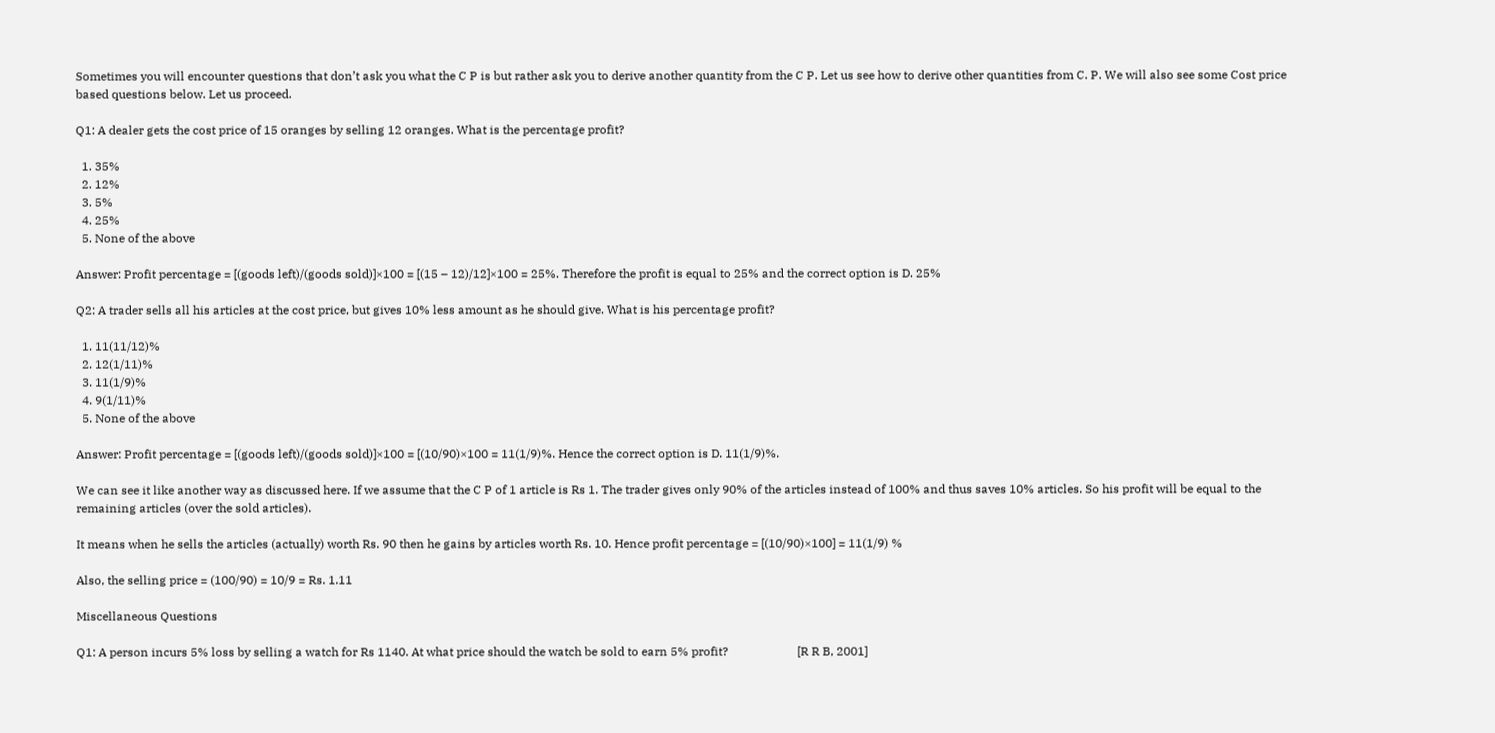Sometimes you will encounter questions that don’t ask you what the C P is but rather ask you to derive another quantity from the C P. Let us see how to derive other quantities from C. P. We will also see some Cost price based questions below. Let us proceed.

Q1: A dealer gets the cost price of 15 oranges by selling 12 oranges. What is the percentage profit?

  1. 35%
  2. 12%
  3. 5%
  4. 25%
  5. None of the above

Answer: Profit percentage = [(goods left)/(goods sold)]×100 = [(15 – 12)/12]×100 = 25%. Therefore the profit is equal to 25% and the correct option is D. 25%

Q2: A trader sells all his articles at the cost price, but gives 10% less amount as he should give. What is his percentage profit?

  1. 11(11/12)%
  2. 12(1/11)%
  3. 11(1/9)%
  4. 9(1/11)%
  5. None of the above

Answer: Profit percentage = [(goods left)/(goods sold)]×100 = [(10/90)×100 = 11(1/9)%. Hence the correct option is D. 11(1/9)%.

We can see it like another way as discussed here. If we assume that the C P of 1 article is Rs 1. The trader gives only 90% of the articles instead of 100% and thus saves 10% articles. So his profit will be equal to the remaining articles (over the sold articles).

It means when he sells the articles (actually) worth Rs. 90 then he gains by articles worth Rs. 10. Hence profit percentage = [(10/90)×100] = 11(1/9) %

Also, the selling price = (100/90) = 10/9 = Rs. 1.11

Miscellaneous Questions

Q1: A person incurs 5% loss by selling a watch for Rs 1140. At what price should the watch be sold to earn 5% profit?                       [R R B, 2001]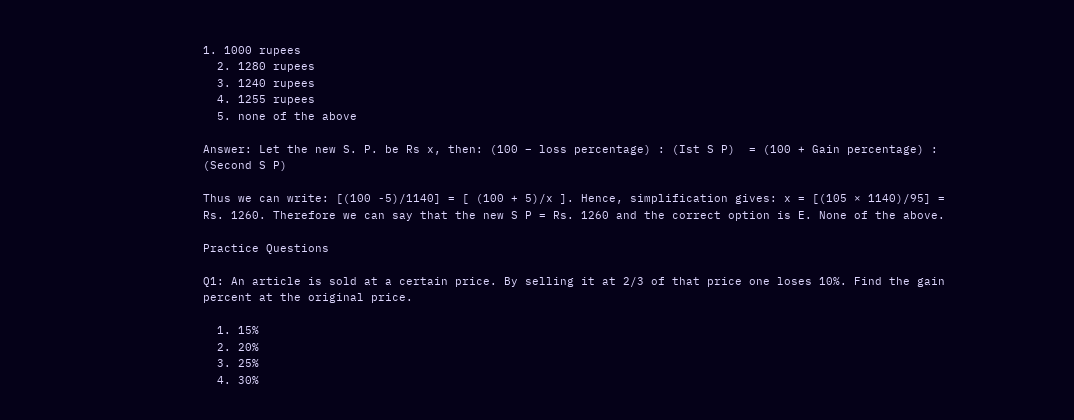1. 1000 rupees
  2. 1280 rupees
  3. 1240 rupees
  4. 1255 rupees
  5. none of the above

Answer: Let the new S. P. be Rs x, then: (100 – loss percentage) : (Ist S P)  = (100 + Gain percentage) : (Second S P)

Thus we can write: [(100 -5)/1140] = [ (100 + 5)/x ]. Hence, simplification gives: x = [(105 × 1140)/95] = Rs. 1260. Therefore we can say that the new S P = Rs. 1260 and the correct option is E. None of the above.

Practice Questions

Q1: An article is sold at a certain price. By selling it at 2/3 of that price one loses 10%. Find the gain percent at the original price.

  1. 15%
  2. 20%
  3. 25%
  4. 30%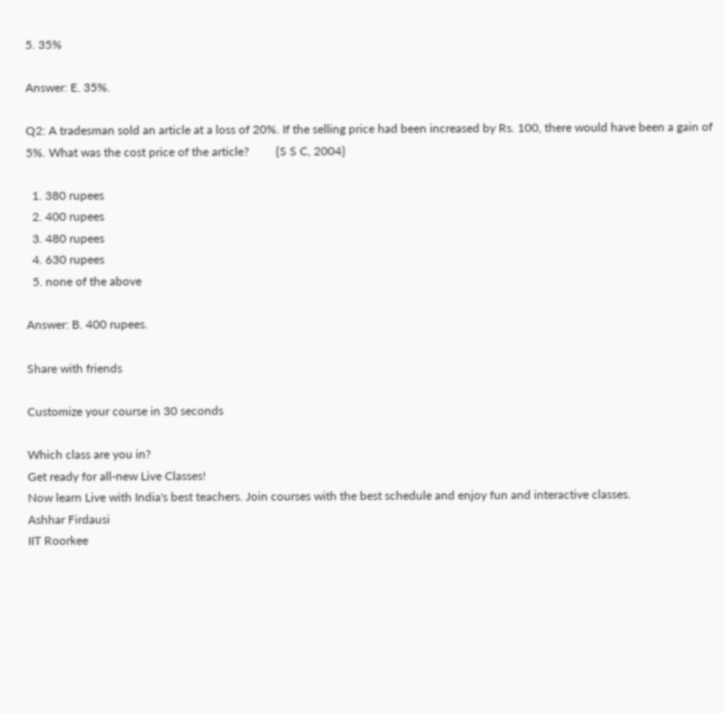5. 35%

Answer: E. 35%.

Q2: A tradesman sold an article at a loss of 20%. If the selling price had been increased by Rs. 100, there would have been a gain of 5%. What was the cost price of the article?         {S S C, 2004}

  1. 380 rupees
  2. 400 rupees
  3. 480 rupees
  4. 630 rupees
  5. none of the above

Answer: B. 400 rupees.

Share with friends

Customize your course in 30 seconds

Which class are you in?
Get ready for all-new Live Classes!
Now learn Live with India's best teachers. Join courses with the best schedule and enjoy fun and interactive classes.
Ashhar Firdausi
IIT Roorkee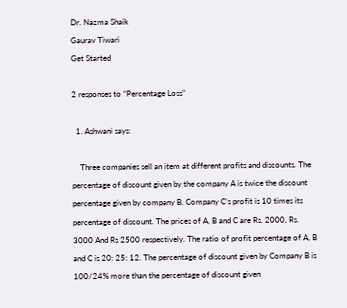Dr. Nazma Shaik
Gaurav Tiwari
Get Started

2 responses to “Percentage Loss”

  1. Ashwani says:

    Three companies sell an item at different profits and discounts. The percentage of discount given by the company A is twice the discount percentage given by company B. Company C’s profit is 10 times its percentage of discount. The prices of A, B and C are Rs. 2000, Rs. 3000 And Rs 2500 respectively. The ratio of profit percentage of A, B and C is 20: 25: 12. The percentage of discount given by Company B is 100/24% more than the percentage of discount given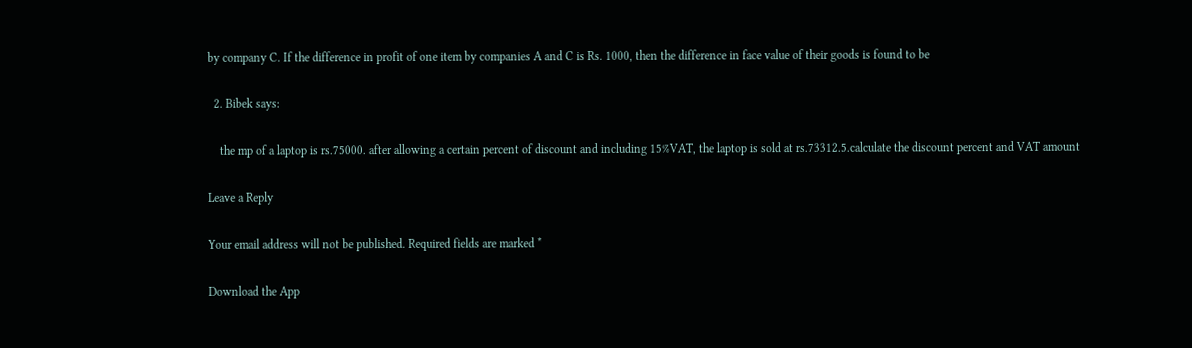by company C. If the difference in profit of one item by companies A and C is Rs. 1000, then the difference in face value of their goods is found to be

  2. Bibek says:

    the mp of a laptop is rs.75000. after allowing a certain percent of discount and including 15%VAT, the laptop is sold at rs.73312.5.calculate the discount percent and VAT amount

Leave a Reply

Your email address will not be published. Required fields are marked *

Download the App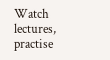Watch lectures, practise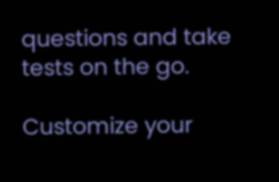questions and take tests on the go.

Customize your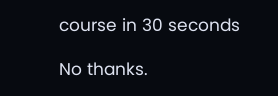course in 30 seconds

No thanks.